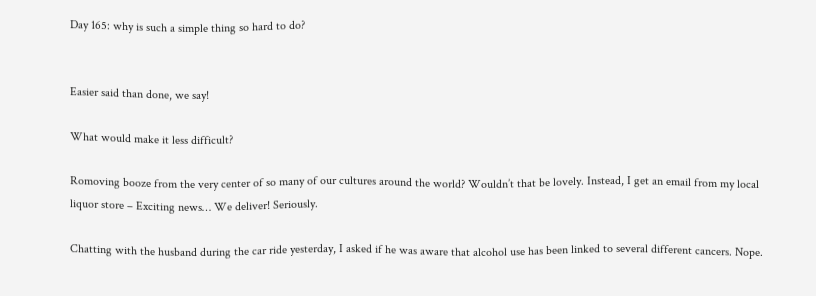Day 165: why is such a simple thing so hard to do?


Easier said than done, we say!

What would make it less difficult?

Romoving booze from the very center of so many of our cultures around the world? Wouldn’t that be lovely. Instead, I get an email from my local liquor store – Exciting news… We deliver! Seriously.

Chatting with the husband during the car ride yesterday, I asked if he was aware that alcohol use has been linked to several different cancers. Nope.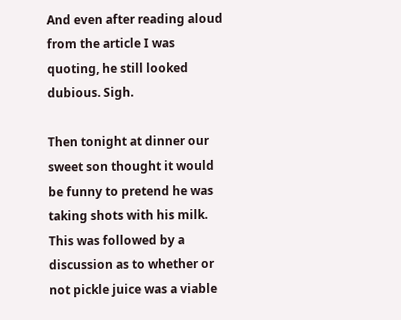And even after reading aloud from the article I was quoting, he still looked dubious. Sigh.

Then tonight at dinner our sweet son thought it would be funny to pretend he was taking shots with his milk. This was followed by a discussion as to whether or not pickle juice was a viable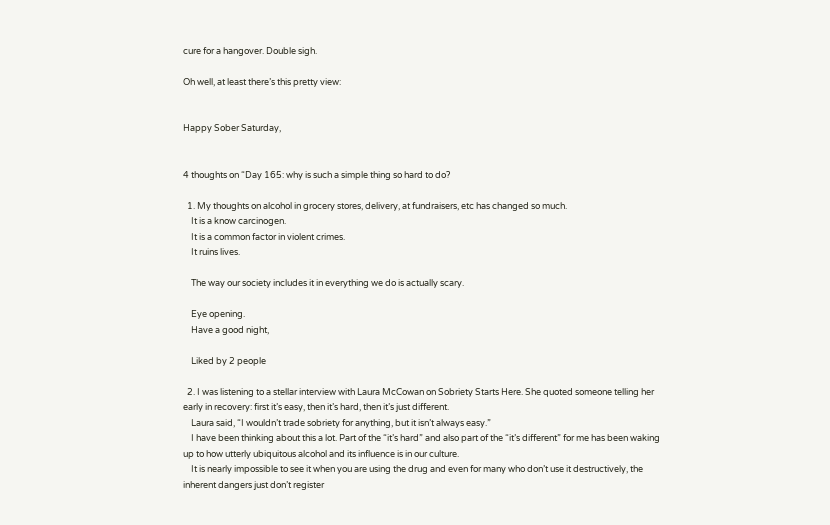cure for a hangover. Double sigh.

Oh well, at least there’s this pretty view:


Happy Sober Saturday,


4 thoughts on “Day 165: why is such a simple thing so hard to do?

  1. My thoughts on alcohol in grocery stores, delivery, at fundraisers, etc has changed so much.
    It is a know carcinogen.
    It is a common factor in violent crimes.
    It ruins lives.

    The way our society includes it in everything we do is actually scary.

    Eye opening.
    Have a good night,

    Liked by 2 people

  2. I was listening to a stellar interview with Laura McCowan on Sobriety Starts Here. She quoted someone telling her early in recovery: first it’s easy, then it’s hard, then it’s just different.
    Laura said, “I wouldn’t trade sobriety for anything, but it isn’t always easy.”
    I have been thinking about this a lot. Part of the “it’s hard” and also part of the “it’s different” for me has been waking up to how utterly ubiquitous alcohol and its influence is in our culture.
    It is nearly impossible to see it when you are using the drug and even for many who don’t use it destructively, the inherent dangers just don’t register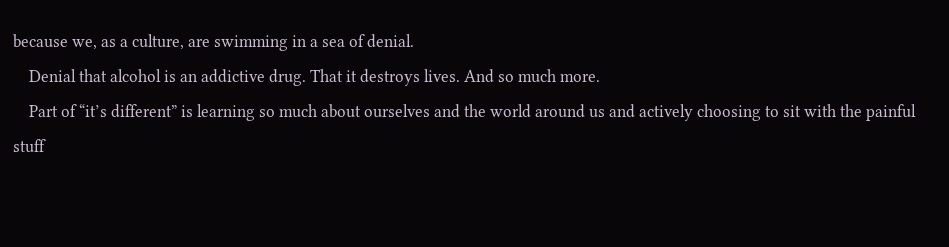because we, as a culture, are swimming in a sea of denial.
    Denial that alcohol is an addictive drug. That it destroys lives. And so much more.
    Part of “it’s different” is learning so much about ourselves and the world around us and actively choosing to sit with the painful stuff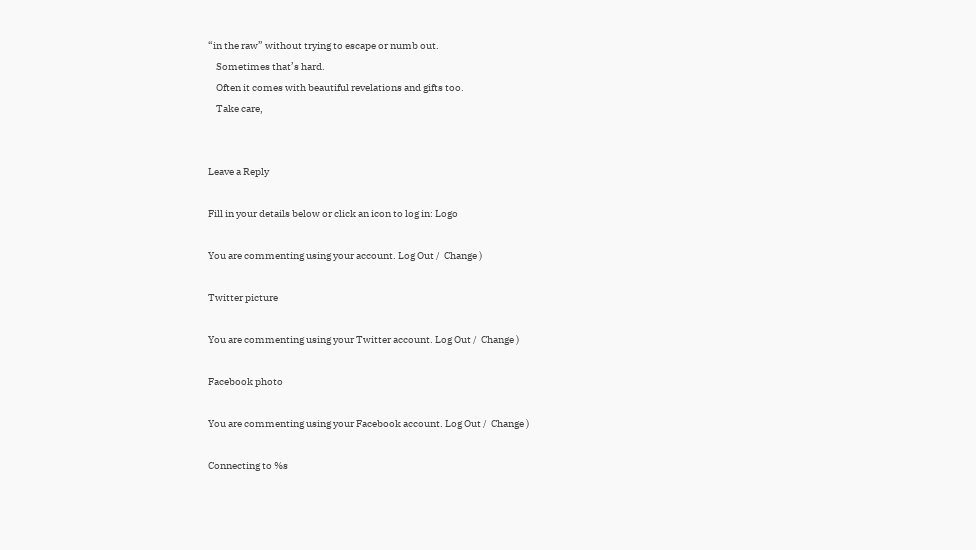“in the raw” without trying to escape or numb out.
    Sometimes that’s hard.
    Often it comes with beautiful revelations and gifts too.
    Take care,


Leave a Reply

Fill in your details below or click an icon to log in: Logo

You are commenting using your account. Log Out /  Change )

Twitter picture

You are commenting using your Twitter account. Log Out /  Change )

Facebook photo

You are commenting using your Facebook account. Log Out /  Change )

Connecting to %s